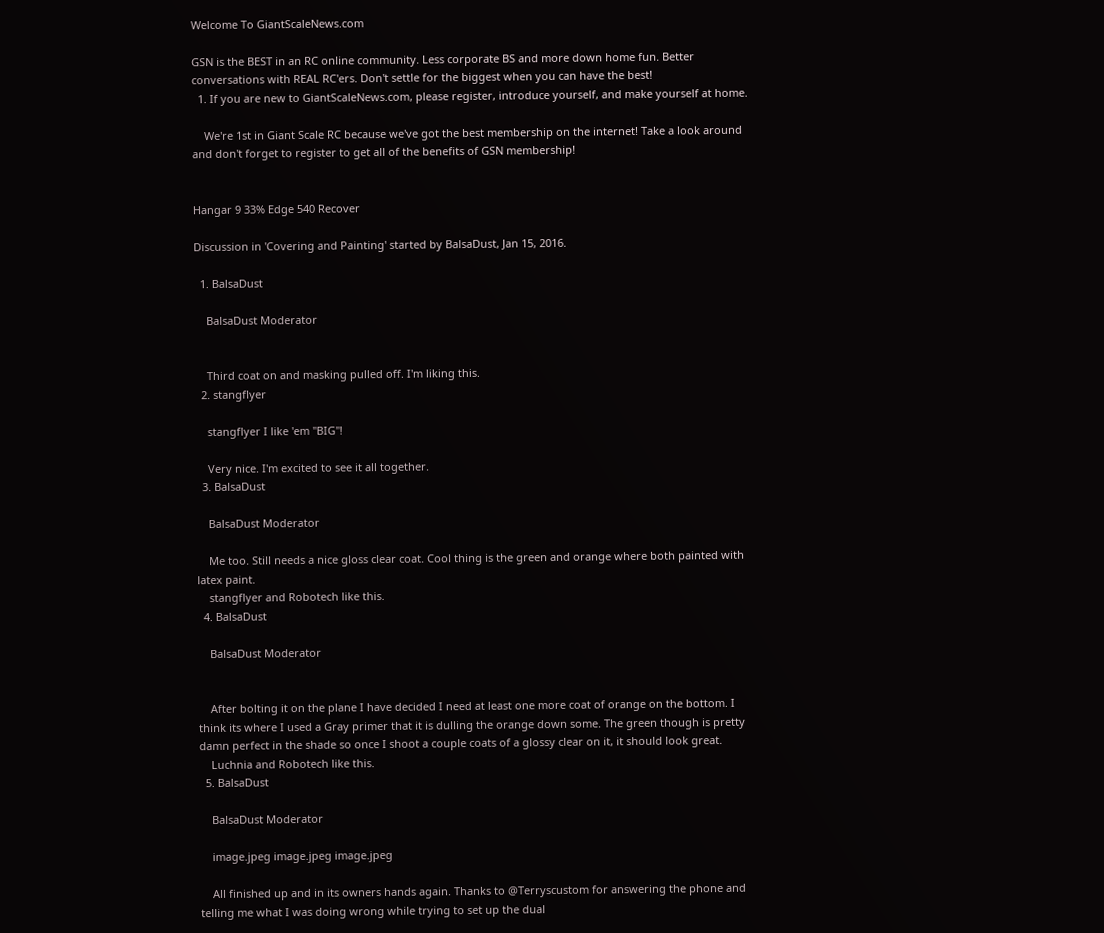Welcome To GiantScaleNews.com

GSN is the BEST in an RC online community. Less corporate BS and more down home fun. Better conversations with REAL RC'ers. Don't settle for the biggest when you can have the best!
  1. If you are new to GiantScaleNews.com, please register, introduce yourself, and make yourself at home.

    We're 1st in Giant Scale RC because we've got the best membership on the internet! Take a look around and don't forget to register to get all of the benefits of GSN membership!


Hangar 9 33% Edge 540 Recover

Discussion in 'Covering and Painting' started by BalsaDust, Jan 15, 2016.

  1. BalsaDust

    BalsaDust Moderator


    Third coat on and masking pulled off. I'm liking this.
  2. stangflyer

    stangflyer I like 'em "BIG"!

    Very nice. I'm excited to see it all together.
  3. BalsaDust

    BalsaDust Moderator

    Me too. Still needs a nice gloss clear coat. Cool thing is the green and orange where both painted with latex paint.
    stangflyer and Robotech like this.
  4. BalsaDust

    BalsaDust Moderator


    After bolting it on the plane I have decided I need at least one more coat of orange on the bottom. I think its where I used a Gray primer that it is dulling the orange down some. The green though is pretty damn perfect in the shade so once I shoot a couple coats of a glossy clear on it, it should look great.
    Luchnia and Robotech like this.
  5. BalsaDust

    BalsaDust Moderator

    image.jpeg image.jpeg image.jpeg

    All finished up and in its owners hands again. Thanks to @Terryscustom for answering the phone and telling me what I was doing wrong while trying to set up the dual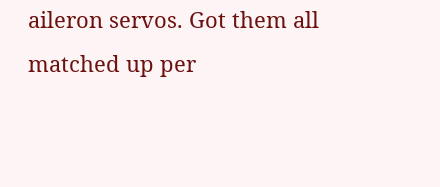aileron servos. Got them all matched up per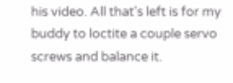his video. All that's left is for my buddy to loctite a couple servo screws and balance it.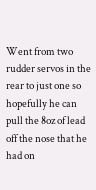Went from two rudder servos in the rear to just one so hopefully he can pull the 8oz of lead off the nose that he had on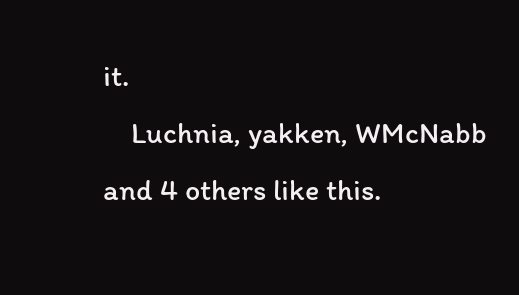it.
    Luchnia, yakken, WMcNabb and 4 others like this.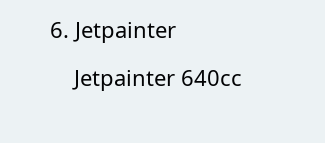6. Jetpainter

    Jetpainter 640cc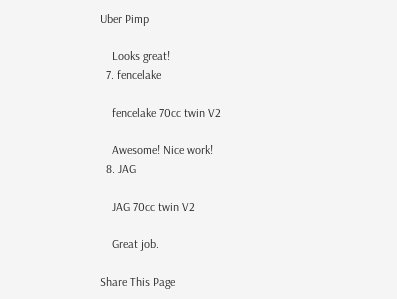Uber Pimp

    Looks great!
  7. fencelake

    fencelake 70cc twin V2

    Awesome! Nice work!
  8. JAG

    JAG 70cc twin V2

    Great job.

Share This Page